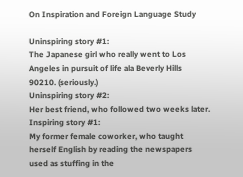On Inspiration and Foreign Language Study

Uninspiring story #1:
The Japanese girl who really went to Los Angeles in pursuit of life ala Beverly Hills 90210. (seriously.)
Uninspiring story #2:
Her best friend, who followed two weeks later.
Inspiring story #1:
My former female coworker, who taught herself English by reading the newspapers used as stuffing in the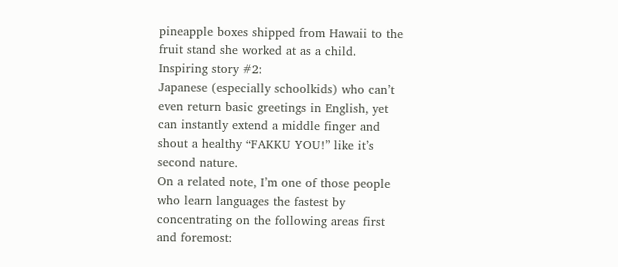pineapple boxes shipped from Hawaii to the fruit stand she worked at as a child.
Inspiring story #2:
Japanese (especially schoolkids) who can’t even return basic greetings in English, yet can instantly extend a middle finger and shout a healthy “FAKKU YOU!” like it’s second nature.
On a related note, I’m one of those people who learn languages the fastest by concentrating on the following areas first and foremost: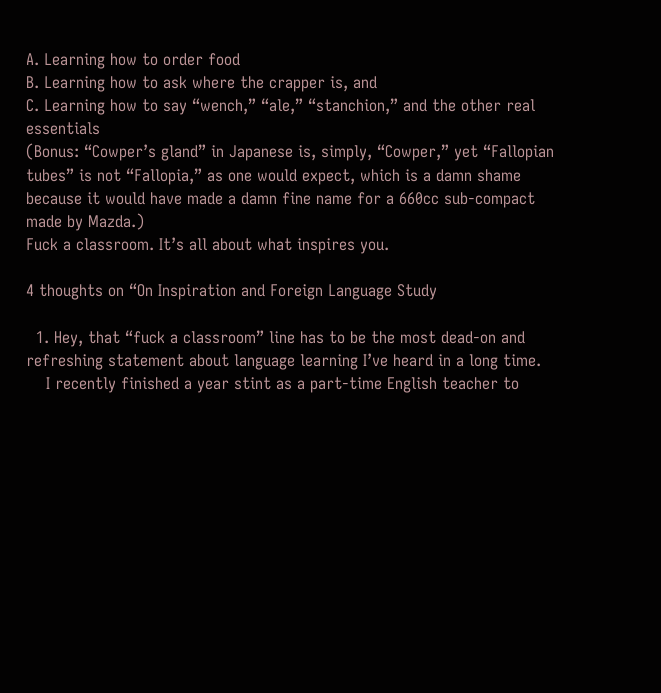A. Learning how to order food
B. Learning how to ask where the crapper is, and
C. Learning how to say “wench,” “ale,” “stanchion,” and the other real essentials
(Bonus: “Cowper’s gland” in Japanese is, simply, “Cowper,” yet “Fallopian tubes” is not “Fallopia,” as one would expect, which is a damn shame because it would have made a damn fine name for a 660cc sub-compact made by Mazda.)
Fuck a classroom. It’s all about what inspires you.

4 thoughts on “On Inspiration and Foreign Language Study

  1. Hey, that “fuck a classroom” line has to be the most dead-on and refreshing statement about language learning I’ve heard in a long time.
    I recently finished a year stint as a part-time English teacher to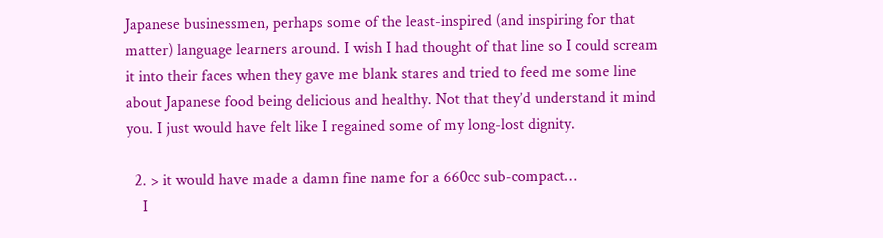Japanese businessmen, perhaps some of the least-inspired (and inspiring for that matter) language learners around. I wish I had thought of that line so I could scream it into their faces when they gave me blank stares and tried to feed me some line about Japanese food being delicious and healthy. Not that they’d understand it mind you. I just would have felt like I regained some of my long-lost dignity.

  2. > it would have made a damn fine name for a 660cc sub-compact…
    I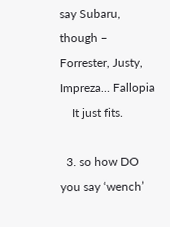say Subaru, though – Forrester, Justy, Impreza… Fallopia
    It just fits.

  3. so how DO you say ‘wench’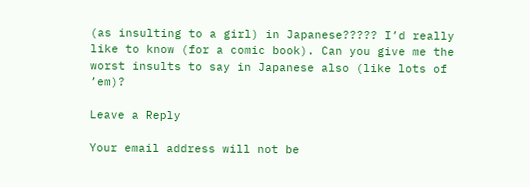(as insulting to a girl) in Japanese????? I’d really like to know (for a comic book). Can you give me the worst insults to say in Japanese also (like lots of ’em)?

Leave a Reply

Your email address will not be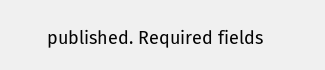published. Required fields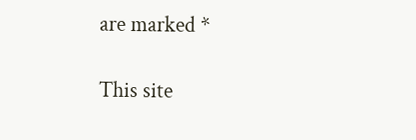are marked *

This site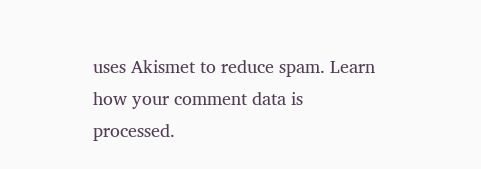uses Akismet to reduce spam. Learn how your comment data is processed.